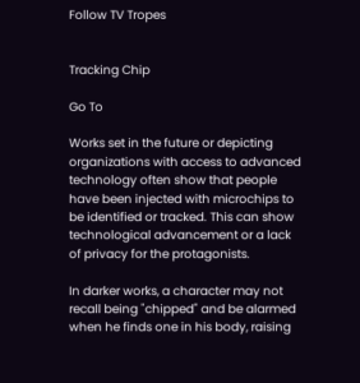Follow TV Tropes


Tracking Chip

Go To

Works set in the future or depicting organizations with access to advanced technology often show that people have been injected with microchips to be identified or tracked. This can show technological advancement or a lack of privacy for the protagonists.

In darker works, a character may not recall being "chipped" and be alarmed when he finds one in his body, raising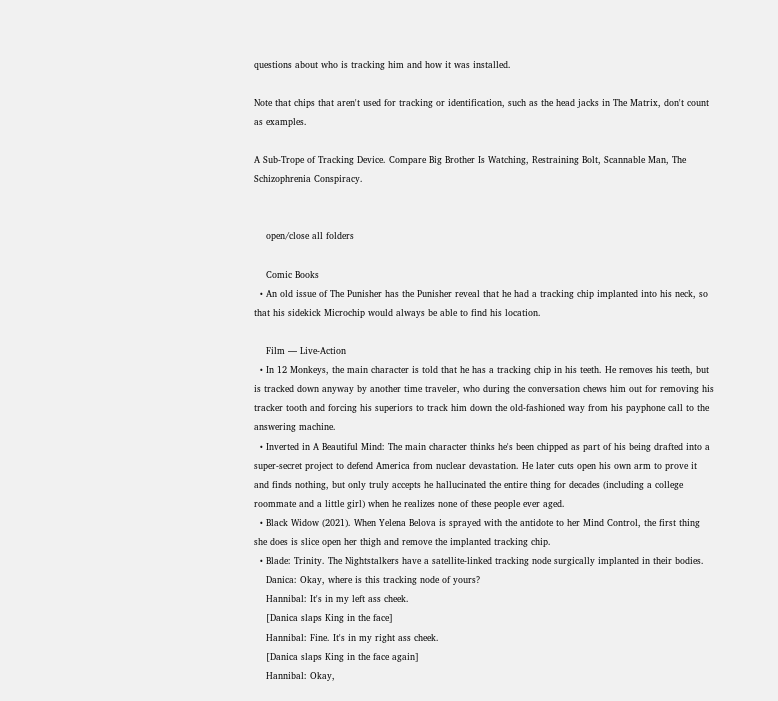questions about who is tracking him and how it was installed.

Note that chips that aren't used for tracking or identification, such as the head jacks in The Matrix, don't count as examples.

A Sub-Trope of Tracking Device. Compare Big Brother Is Watching, Restraining Bolt, Scannable Man, The Schizophrenia Conspiracy.


    open/close all folders

    Comic Books
  • An old issue of The Punisher has the Punisher reveal that he had a tracking chip implanted into his neck, so that his sidekick Microchip would always be able to find his location.

    Film — Live-Action
  • In 12 Monkeys, the main character is told that he has a tracking chip in his teeth. He removes his teeth, but is tracked down anyway by another time traveler, who during the conversation chews him out for removing his tracker tooth and forcing his superiors to track him down the old-fashioned way from his payphone call to the answering machine.
  • Inverted in A Beautiful Mind: The main character thinks he's been chipped as part of his being drafted into a super-secret project to defend America from nuclear devastation. He later cuts open his own arm to prove it and finds nothing, but only truly accepts he hallucinated the entire thing for decades (including a college roommate and a little girl) when he realizes none of these people ever aged.
  • Black Widow (2021). When Yelena Belova is sprayed with the antidote to her Mind Control, the first thing she does is slice open her thigh and remove the implanted tracking chip.
  • Blade: Trinity. The Nightstalkers have a satellite-linked tracking node surgically implanted in their bodies.
    Danica: Okay, where is this tracking node of yours?
    Hannibal: It's in my left ass cheek.
    [Danica slaps King in the face]
    Hannibal: Fine. It's in my right ass cheek.
    [Danica slaps King in the face again]
    Hannibal: Okay,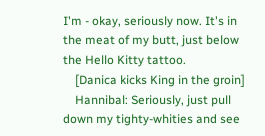I'm - okay, seriously now. It's in the meat of my butt, just below the Hello Kitty tattoo.
    [Danica kicks King in the groin]
    Hannibal: Seriously, just pull down my tighty-whities and see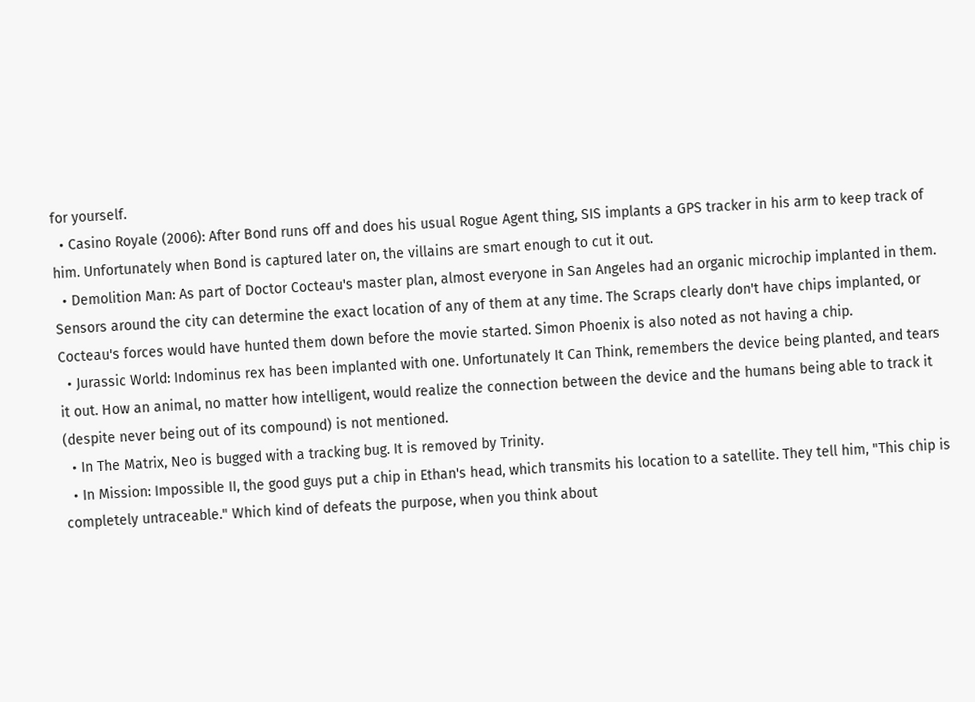for yourself.
  • Casino Royale (2006): After Bond runs off and does his usual Rogue Agent thing, SIS implants a GPS tracker in his arm to keep track of him. Unfortunately when Bond is captured later on, the villains are smart enough to cut it out.
  • Demolition Man: As part of Doctor Cocteau's master plan, almost everyone in San Angeles had an organic microchip implanted in them. Sensors around the city can determine the exact location of any of them at any time. The Scraps clearly don't have chips implanted, or Cocteau's forces would have hunted them down before the movie started. Simon Phoenix is also noted as not having a chip.
  • Jurassic World: Indominus rex has been implanted with one. Unfortunately It Can Think, remembers the device being planted, and tears it out. How an animal, no matter how intelligent, would realize the connection between the device and the humans being able to track it (despite never being out of its compound) is not mentioned.
  • In The Matrix, Neo is bugged with a tracking bug. It is removed by Trinity.
  • In Mission: Impossible II, the good guys put a chip in Ethan's head, which transmits his location to a satellite. They tell him, "This chip is completely untraceable." Which kind of defeats the purpose, when you think about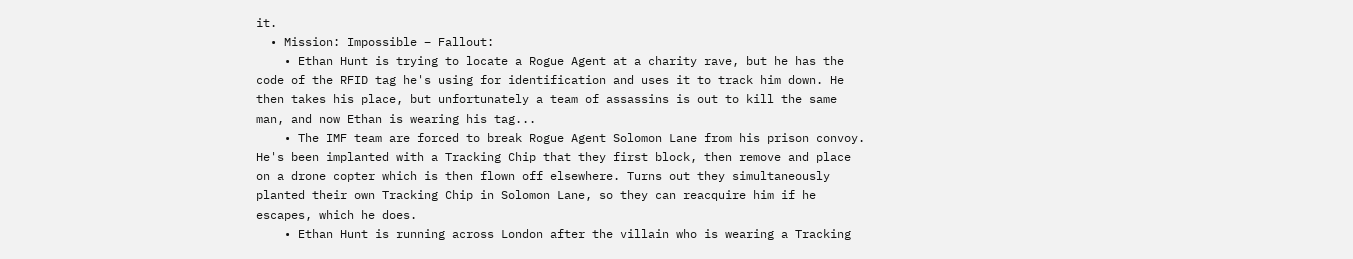it.
  • Mission: Impossible – Fallout:
    • Ethan Hunt is trying to locate a Rogue Agent at a charity rave, but he has the code of the RFID tag he's using for identification and uses it to track him down. He then takes his place, but unfortunately a team of assassins is out to kill the same man, and now Ethan is wearing his tag...
    • The IMF team are forced to break Rogue Agent Solomon Lane from his prison convoy. He's been implanted with a Tracking Chip that they first block, then remove and place on a drone copter which is then flown off elsewhere. Turns out they simultaneously planted their own Tracking Chip in Solomon Lane, so they can reacquire him if he escapes, which he does.
    • Ethan Hunt is running across London after the villain who is wearing a Tracking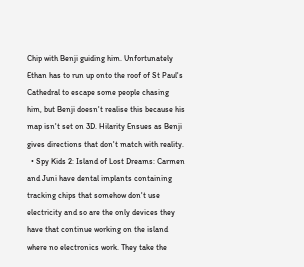Chip with Benji guiding him. Unfortunately Ethan has to run up onto the roof of St Paul's Cathedral to escape some people chasing him, but Benji doesn't realise this because his map isn't set on 3D. Hilarity Ensues as Benji gives directions that don't match with reality.
  • Spy Kids 2: Island of Lost Dreams: Carmen and Juni have dental implants containing tracking chips that somehow don't use electricity and so are the only devices they have that continue working on the island where no electronics work. They take the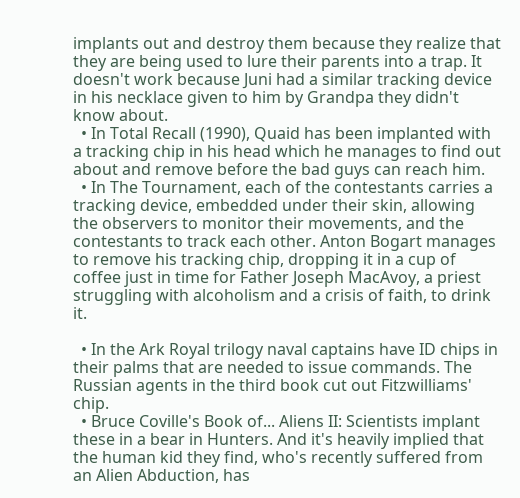implants out and destroy them because they realize that they are being used to lure their parents into a trap. It doesn't work because Juni had a similar tracking device in his necklace given to him by Grandpa they didn't know about.
  • In Total Recall (1990), Quaid has been implanted with a tracking chip in his head which he manages to find out about and remove before the bad guys can reach him.
  • In The Tournament, each of the contestants carries a tracking device, embedded under their skin, allowing the observers to monitor their movements, and the contestants to track each other. Anton Bogart manages to remove his tracking chip, dropping it in a cup of coffee just in time for Father Joseph MacAvoy, a priest struggling with alcoholism and a crisis of faith, to drink it.

  • In the Ark Royal trilogy naval captains have ID chips in their palms that are needed to issue commands. The Russian agents in the third book cut out Fitzwilliams' chip.
  • Bruce Coville's Book of... Aliens II: Scientists implant these in a bear in Hunters. And it's heavily implied that the human kid they find, who's recently suffered from an Alien Abduction, has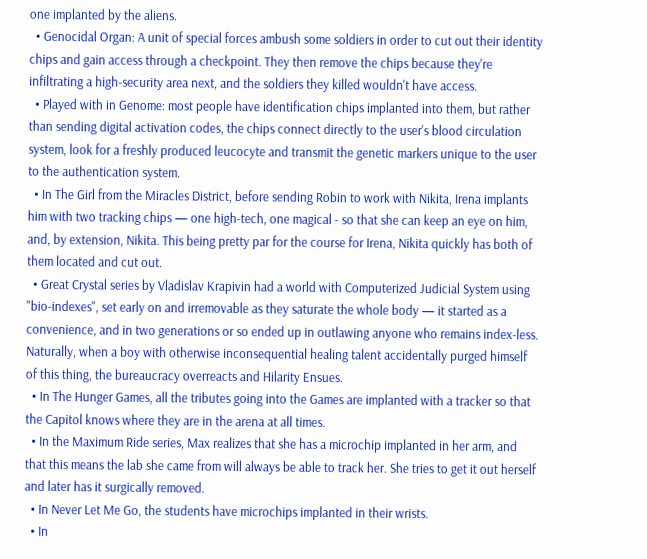one implanted by the aliens.
  • Genocidal Organ: A unit of special forces ambush some soldiers in order to cut out their identity chips and gain access through a checkpoint. They then remove the chips because they're infiltrating a high-security area next, and the soldiers they killed wouldn't have access.
  • Played with in Genome: most people have identification chips implanted into them, but rather than sending digital activation codes, the chips connect directly to the user's blood circulation system, look for a freshly produced leucocyte and transmit the genetic markers unique to the user to the authentication system.
  • In The Girl from the Miracles District, before sending Robin to work with Nikita, Irena implants him with two tracking chips — one high-tech, one magical - so that she can keep an eye on him, and, by extension, Nikita. This being pretty par for the course for Irena, Nikita quickly has both of them located and cut out.
  • Great Crystal series by Vladislav Krapivin had a world with Computerized Judicial System using "bio-indexes", set early on and irremovable as they saturate the whole body — it started as a convenience, and in two generations or so ended up in outlawing anyone who remains index-less. Naturally, when a boy with otherwise inconsequential healing talent accidentally purged himself of this thing, the bureaucracy overreacts and Hilarity Ensues.
  • In The Hunger Games, all the tributes going into the Games are implanted with a tracker so that the Capitol knows where they are in the arena at all times.
  • In the Maximum Ride series, Max realizes that she has a microchip implanted in her arm, and that this means the lab she came from will always be able to track her. She tries to get it out herself and later has it surgically removed.
  • In Never Let Me Go, the students have microchips implanted in their wrists.
  • In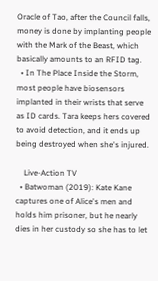Oracle of Tao, after the Council falls, money is done by implanting people with the Mark of the Beast, which basically amounts to an RFID tag.
  • In The Place Inside the Storm, most people have biosensors implanted in their wrists that serve as ID cards. Tara keeps hers covered to avoid detection, and it ends up being destroyed when she's injured.

    Live-Action TV
  • Batwoman (2019): Kate Kane captures one of Alice's men and holds him prisoner, but he nearly dies in her custody so she has to let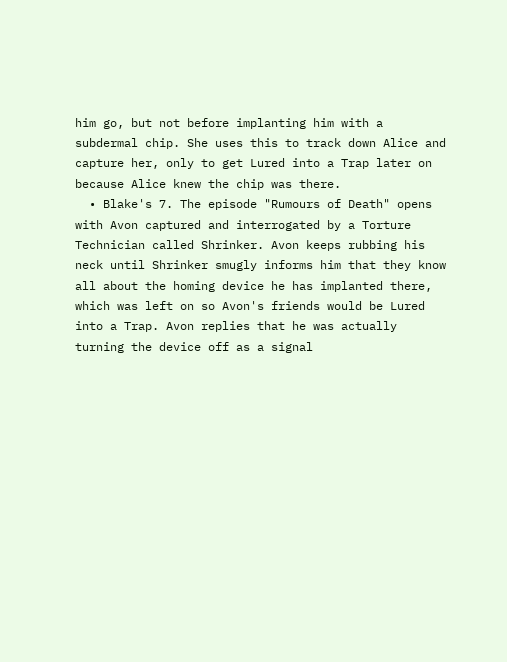him go, but not before implanting him with a subdermal chip. She uses this to track down Alice and capture her, only to get Lured into a Trap later on because Alice knew the chip was there.
  • Blake's 7. The episode "Rumours of Death" opens with Avon captured and interrogated by a Torture Technician called Shrinker. Avon keeps rubbing his neck until Shrinker smugly informs him that they know all about the homing device he has implanted there, which was left on so Avon's friends would be Lured into a Trap. Avon replies that he was actually turning the device off as a signal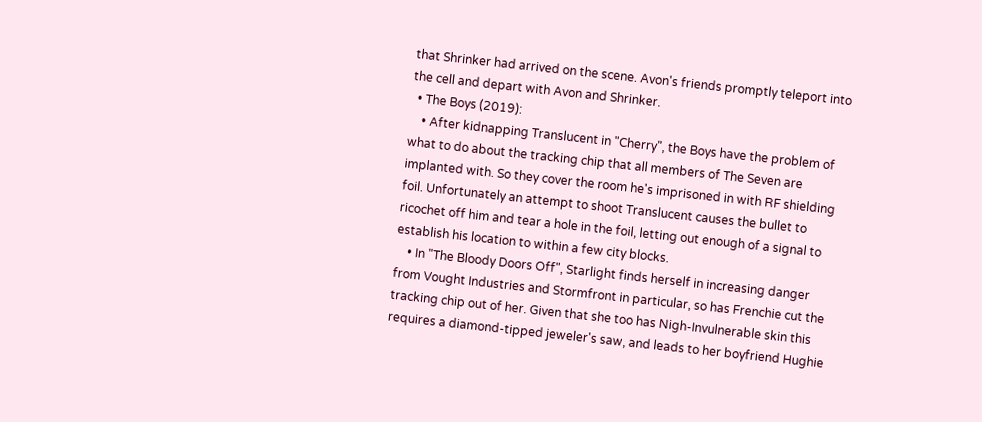that Shrinker had arrived on the scene. Avon's friends promptly teleport into the cell and depart with Avon and Shrinker.
  • The Boys (2019):
    • After kidnapping Translucent in "Cherry", the Boys have the problem of what to do about the tracking chip that all members of The Seven are implanted with. So they cover the room he's imprisoned in with RF shielding foil. Unfortunately an attempt to shoot Translucent causes the bullet to ricochet off him and tear a hole in the foil, letting out enough of a signal to establish his location to within a few city blocks.
    • In "The Bloody Doors Off", Starlight finds herself in increasing danger from Vought Industries and Stormfront in particular, so has Frenchie cut the tracking chip out of her. Given that she too has Nigh-Invulnerable skin this requires a diamond-tipped jeweler's saw, and leads to her boyfriend Hughie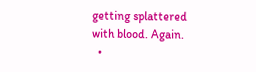getting splattered with blood. Again.
  •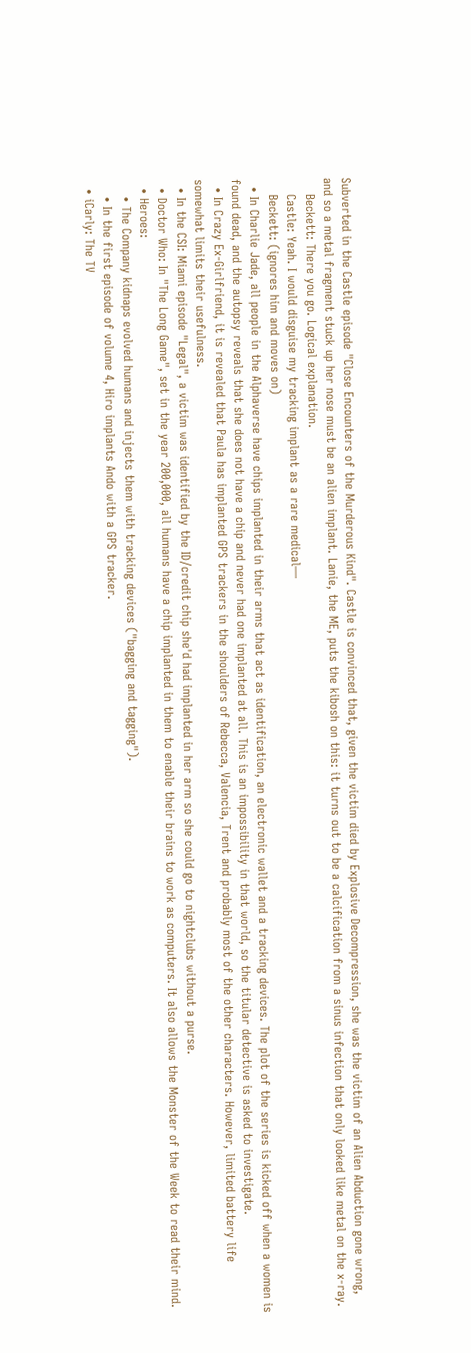Subverted in the Castle episode "Close Encounters of the Murderous Kind". Castle is convinced that, given the victim died by Explosive Decompression, she was the victim of an Alien Abduction gone wrong, and so a metal fragment stuck up her nose must be an alien implant. Lanie, the ME, puts the kibosh on this: it turns out to be a calcification from a sinus infection that only looked like metal on the x-ray.
    Beckett: There you go. Logical explanation.
    Castle: Yeah. I would disguise my tracking implant as a rare medical—
    Beckett: (ignores him and moves on)
  • In Charlie Jade, all people in the Alphaverse have chips implanted in their arms that act as identification, an electronic wallet and a tracking devices. The plot of the series is kicked off when a women is found dead, and the autopsy reveals that she does not have a chip and never had one implanted at all. This is an impossibility in that world, so the titular detective is asked to investigate.
  • In Crazy Ex-Girlfriend, it is revealed that Paula has implanted GPS trackers in the shoulders of Rebecca, Valencia, Trent and probably most of the other characters. However, limited battery life somewhat limits their usefulness.
  • In the CSI: Miami episode "Legal", a victim was identified by the ID/credit chip she'd had implanted in her arm so she could go to nightclubs without a purse.
  • Doctor Who: In "The Long Game", set in the year 200,000, all humans have a chip implanted in them to enable their brains to work as computers. It also allows the Monster of the Week to read their mind.
  • Heroes:
    • The Company kidnaps evolved humans and injects them with tracking devices ("bagging and tagging").
    • In the first episode of volume 4, Hiro implants Ando with a GPS tracker.
  • iCarly: The TV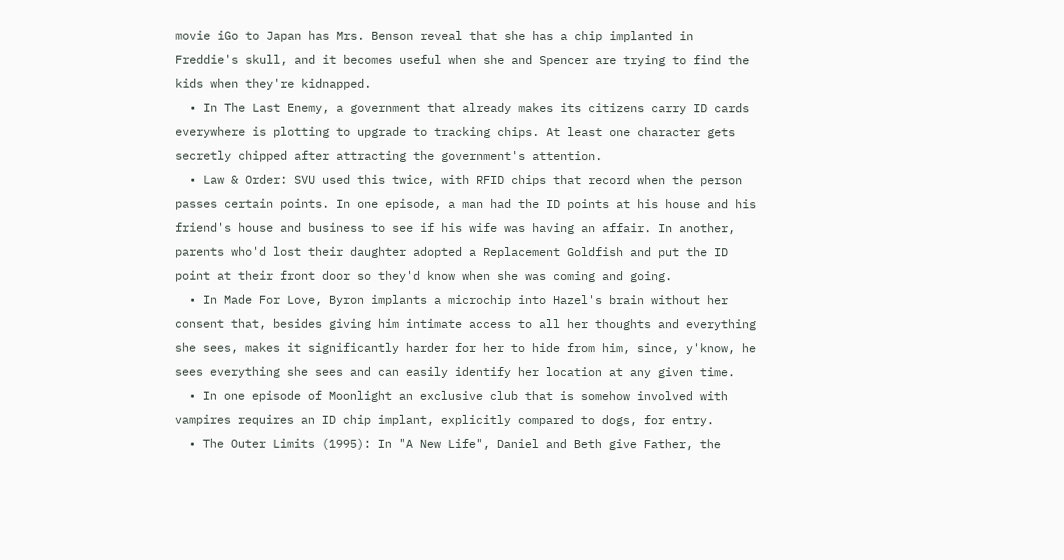movie iGo to Japan has Mrs. Benson reveal that she has a chip implanted in Freddie's skull, and it becomes useful when she and Spencer are trying to find the kids when they're kidnapped.
  • In The Last Enemy, a government that already makes its citizens carry ID cards everywhere is plotting to upgrade to tracking chips. At least one character gets secretly chipped after attracting the government's attention.
  • Law & Order: SVU used this twice, with RFID chips that record when the person passes certain points. In one episode, a man had the ID points at his house and his friend's house and business to see if his wife was having an affair. In another, parents who'd lost their daughter adopted a Replacement Goldfish and put the ID point at their front door so they'd know when she was coming and going.
  • In Made For Love, Byron implants a microchip into Hazel's brain without her consent that, besides giving him intimate access to all her thoughts and everything she sees, makes it significantly harder for her to hide from him, since, y'know, he sees everything she sees and can easily identify her location at any given time.
  • In one episode of Moonlight an exclusive club that is somehow involved with vampires requires an ID chip implant, explicitly compared to dogs, for entry.
  • The Outer Limits (1995): In "A New Life", Daniel and Beth give Father, the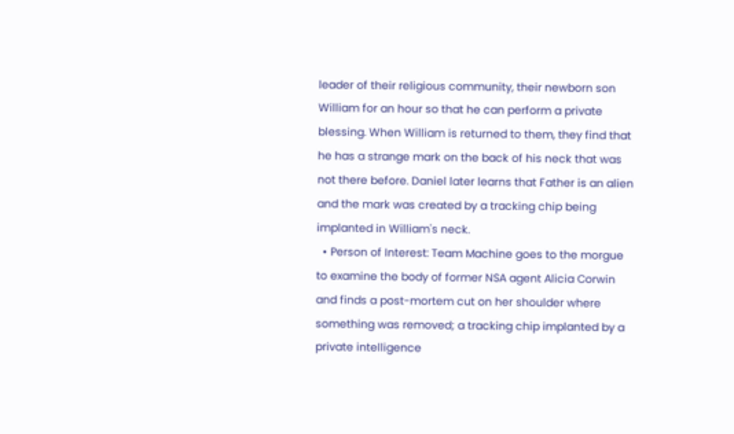leader of their religious community, their newborn son William for an hour so that he can perform a private blessing. When William is returned to them, they find that he has a strange mark on the back of his neck that was not there before. Daniel later learns that Father is an alien and the mark was created by a tracking chip being implanted in William's neck.
  • Person of Interest: Team Machine goes to the morgue to examine the body of former NSA agent Alicia Corwin and finds a post-mortem cut on her shoulder where something was removed; a tracking chip implanted by a private intelligence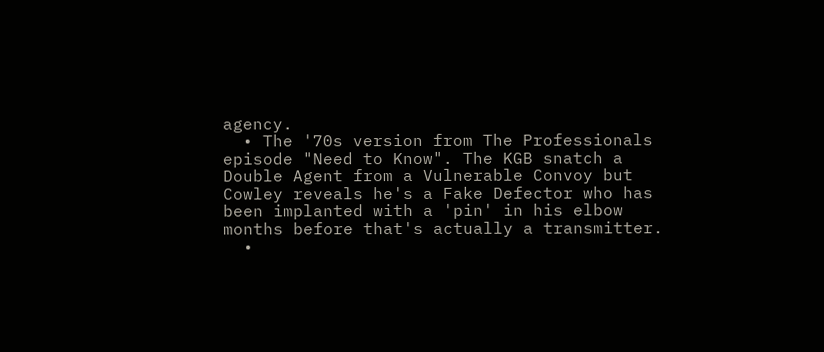agency.
  • The '70s version from The Professionals episode "Need to Know". The KGB snatch a Double Agent from a Vulnerable Convoy but Cowley reveals he's a Fake Defector who has been implanted with a 'pin' in his elbow months before that's actually a transmitter.
  •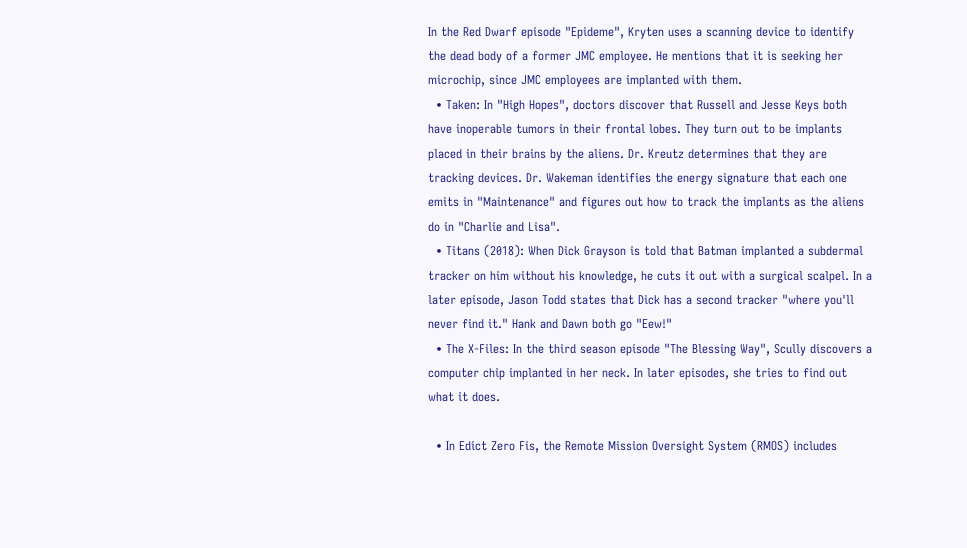In the Red Dwarf episode "Epideme", Kryten uses a scanning device to identify the dead body of a former JMC employee. He mentions that it is seeking her microchip, since JMC employees are implanted with them.
  • Taken: In "High Hopes", doctors discover that Russell and Jesse Keys both have inoperable tumors in their frontal lobes. They turn out to be implants placed in their brains by the aliens. Dr. Kreutz determines that they are tracking devices. Dr. Wakeman identifies the energy signature that each one emits in "Maintenance" and figures out how to track the implants as the aliens do in "Charlie and Lisa".
  • Titans (2018): When Dick Grayson is told that Batman implanted a subdermal tracker on him without his knowledge, he cuts it out with a surgical scalpel. In a later episode, Jason Todd states that Dick has a second tracker "where you'll never find it." Hank and Dawn both go "Eew!"
  • The X-Files: In the third season episode "The Blessing Way", Scully discovers a computer chip implanted in her neck. In later episodes, she tries to find out what it does.

  • In Edict Zero Fis, the Remote Mission Oversight System (RMOS) includes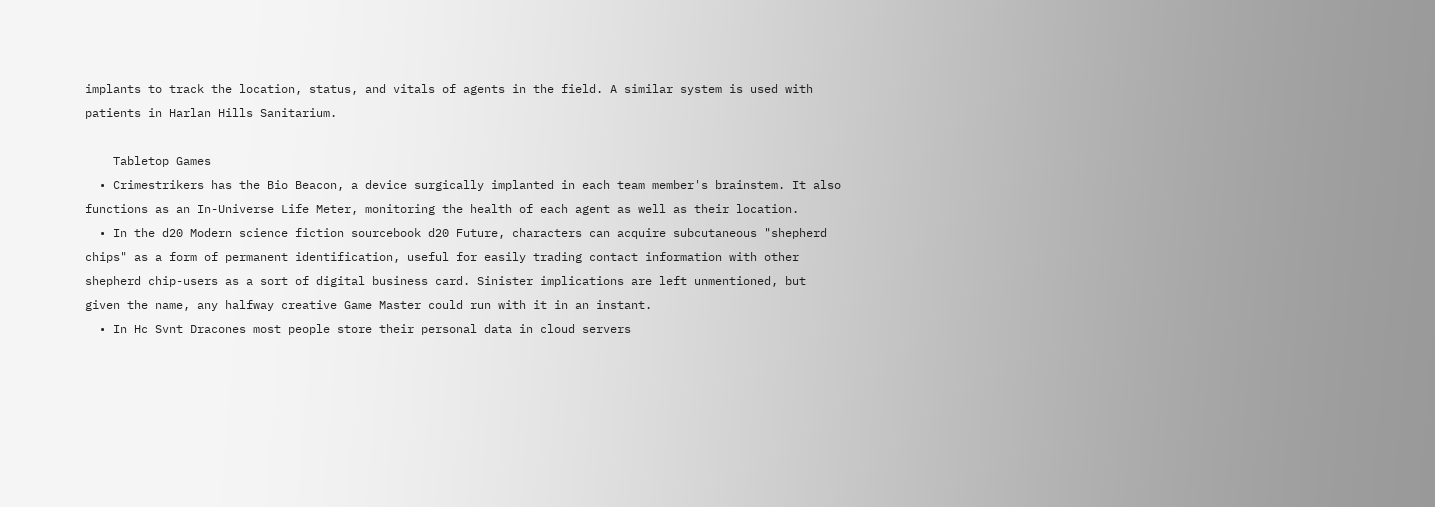implants to track the location, status, and vitals of agents in the field. A similar system is used with patients in Harlan Hills Sanitarium.

    Tabletop Games
  • Crimestrikers has the Bio Beacon, a device surgically implanted in each team member's brainstem. It also functions as an In-Universe Life Meter, monitoring the health of each agent as well as their location.
  • In the d20 Modern science fiction sourcebook d20 Future, characters can acquire subcutaneous "shepherd chips" as a form of permanent identification, useful for easily trading contact information with other shepherd chip-users as a sort of digital business card. Sinister implications are left unmentioned, but given the name, any halfway creative Game Master could run with it in an instant.
  • In Hc Svnt Dracones most people store their personal data in cloud servers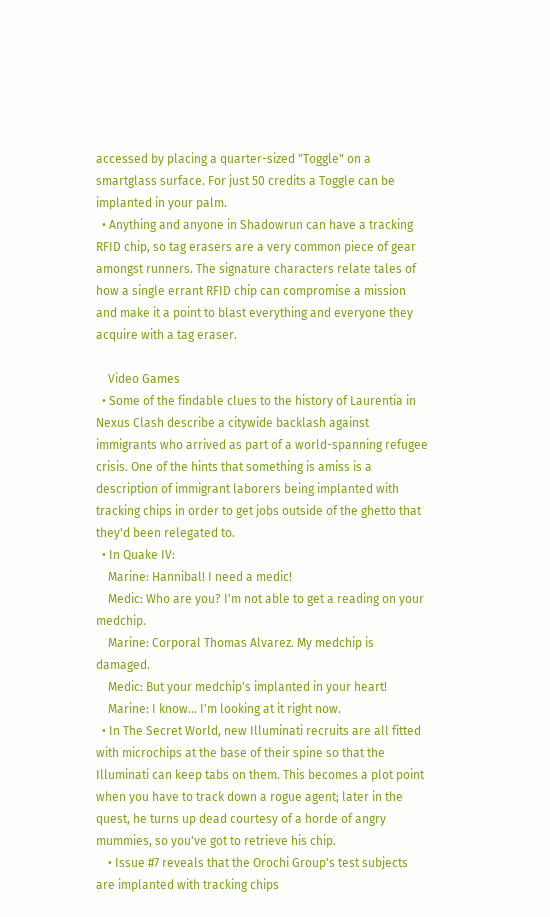accessed by placing a quarter-sized "Toggle" on a smartglass surface. For just 50 credits a Toggle can be implanted in your palm.
  • Anything and anyone in Shadowrun can have a tracking RFID chip, so tag erasers are a very common piece of gear amongst runners. The signature characters relate tales of how a single errant RFID chip can compromise a mission and make it a point to blast everything and everyone they acquire with a tag eraser.

    Video Games
  • Some of the findable clues to the history of Laurentia in Nexus Clash describe a citywide backlash against immigrants who arrived as part of a world-spanning refugee crisis. One of the hints that something is amiss is a description of immigrant laborers being implanted with tracking chips in order to get jobs outside of the ghetto that they'd been relegated to.
  • In Quake IV:
    Marine: Hannibal! I need a medic!
    Medic: Who are you? I'm not able to get a reading on your medchip.
    Marine: Corporal Thomas Alvarez. My medchip is damaged.
    Medic: But your medchip's implanted in your heart!
    Marine: I know... I'm looking at it right now.
  • In The Secret World, new Illuminati recruits are all fitted with microchips at the base of their spine so that the Illuminati can keep tabs on them. This becomes a plot point when you have to track down a rogue agent; later in the quest, he turns up dead courtesy of a horde of angry mummies, so you've got to retrieve his chip.
    • Issue #7 reveals that the Orochi Group's test subjects are implanted with tracking chips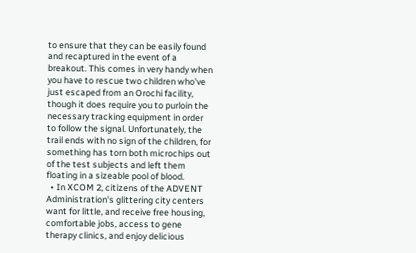to ensure that they can be easily found and recaptured in the event of a breakout. This comes in very handy when you have to rescue two children who've just escaped from an Orochi facility, though it does require you to purloin the necessary tracking equipment in order to follow the signal. Unfortunately, the trail ends with no sign of the children, for something has torn both microchips out of the test subjects and left them floating in a sizeable pool of blood.
  • In XCOM 2, citizens of the ADVENT Administration's glittering city centers want for little, and receive free housing, comfortable jobs, access to gene therapy clinics, and enjoy delicious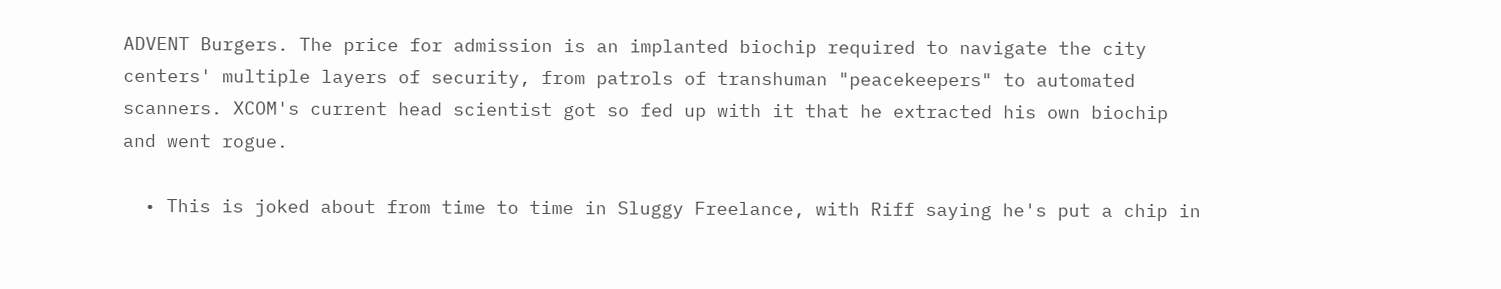ADVENT Burgers. The price for admission is an implanted biochip required to navigate the city centers' multiple layers of security, from patrols of transhuman "peacekeepers" to automated scanners. XCOM's current head scientist got so fed up with it that he extracted his own biochip and went rogue.

  • This is joked about from time to time in Sluggy Freelance, with Riff saying he's put a chip in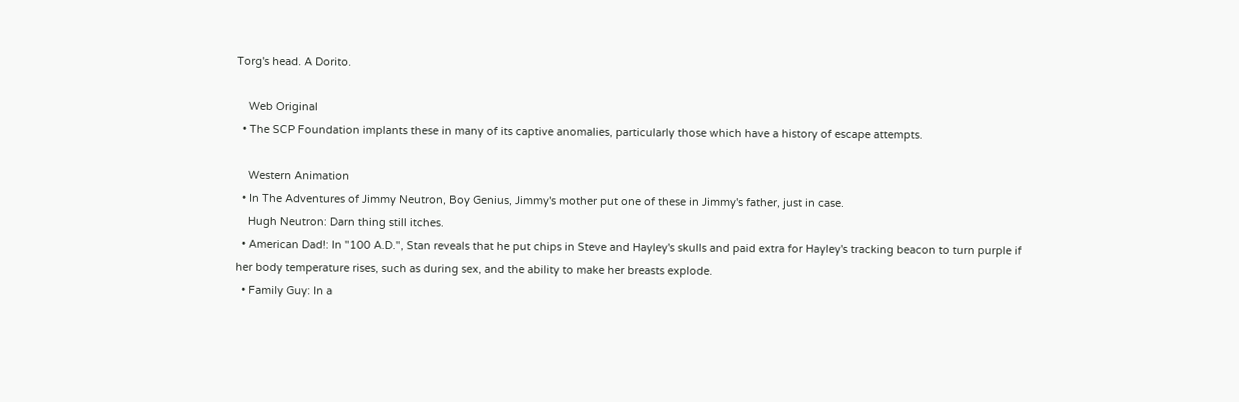Torg's head. A Dorito.

    Web Original
  • The SCP Foundation implants these in many of its captive anomalies, particularly those which have a history of escape attempts.

    Western Animation
  • In The Adventures of Jimmy Neutron, Boy Genius, Jimmy's mother put one of these in Jimmy's father, just in case.
    Hugh Neutron: Darn thing still itches.
  • American Dad!: In "100 A.D.", Stan reveals that he put chips in Steve and Hayley's skulls and paid extra for Hayley's tracking beacon to turn purple if her body temperature rises, such as during sex, and the ability to make her breasts explode.
  • Family Guy: In a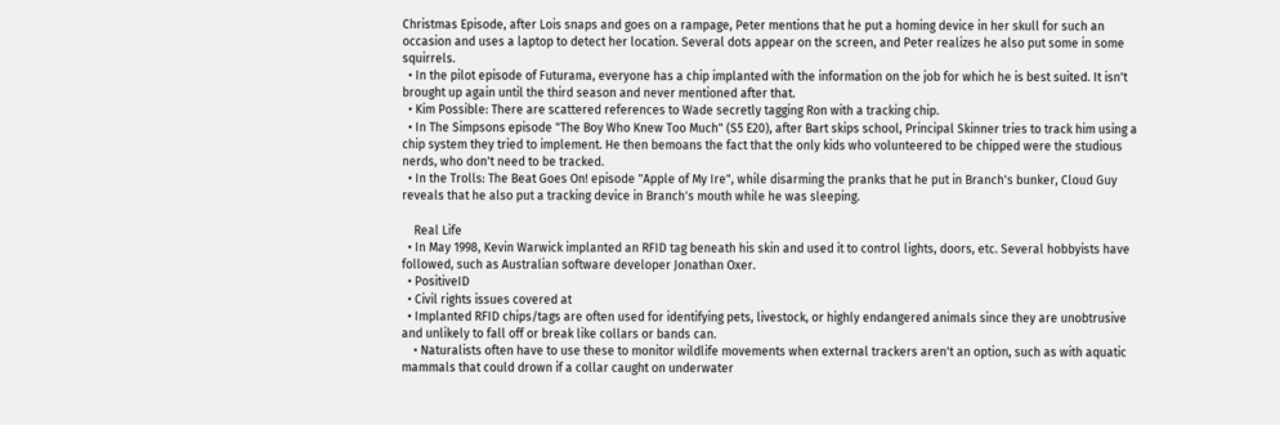Christmas Episode, after Lois snaps and goes on a rampage, Peter mentions that he put a homing device in her skull for such an occasion and uses a laptop to detect her location. Several dots appear on the screen, and Peter realizes he also put some in some squirrels.
  • In the pilot episode of Futurama, everyone has a chip implanted with the information on the job for which he is best suited. It isn't brought up again until the third season and never mentioned after that.
  • Kim Possible: There are scattered references to Wade secretly tagging Ron with a tracking chip.
  • In The Simpsons episode "The Boy Who Knew Too Much" (S5 E20), after Bart skips school, Principal Skinner tries to track him using a chip system they tried to implement. He then bemoans the fact that the only kids who volunteered to be chipped were the studious nerds, who don't need to be tracked.
  • In the Trolls: The Beat Goes On! episode "Apple of My Ire", while disarming the pranks that he put in Branch's bunker, Cloud Guy reveals that he also put a tracking device in Branch's mouth while he was sleeping.

    Real Life
  • In May 1998, Kevin Warwick implanted an RFID tag beneath his skin and used it to control lights, doors, etc. Several hobbyists have followed, such as Australian software developer Jonathan Oxer.
  • PositiveID
  • Civil rights issues covered at
  • Implanted RFID chips/tags are often used for identifying pets, livestock, or highly endangered animals since they are unobtrusive and unlikely to fall off or break like collars or bands can.
    • Naturalists often have to use these to monitor wildlife movements when external trackers aren't an option, such as with aquatic mammals that could drown if a collar caught on underwater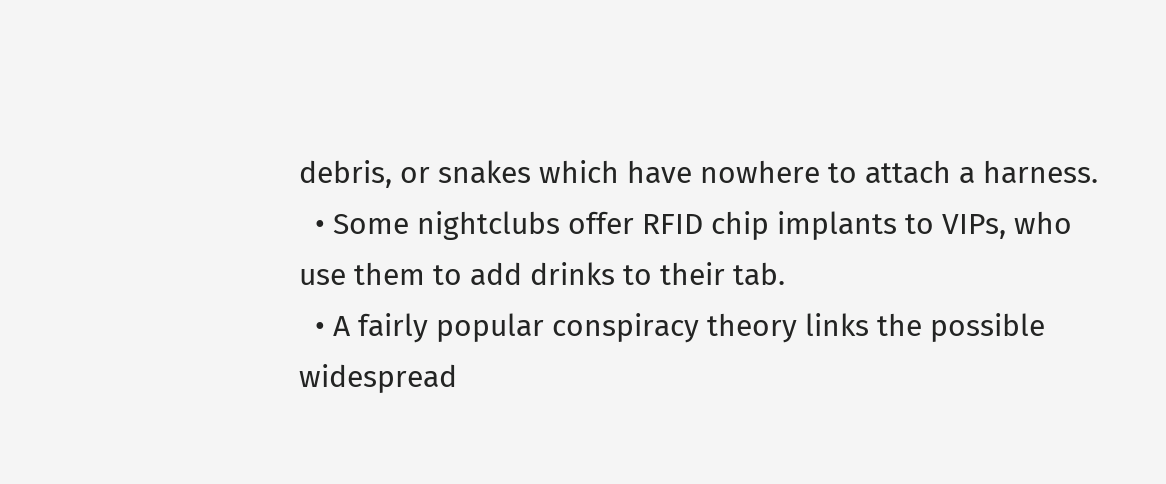debris, or snakes which have nowhere to attach a harness.
  • Some nightclubs offer RFID chip implants to VIPs, who use them to add drinks to their tab.
  • A fairly popular conspiracy theory links the possible widespread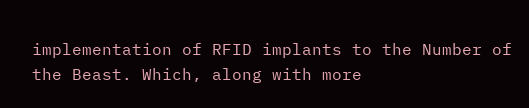implementation of RFID implants to the Number of the Beast. Which, along with more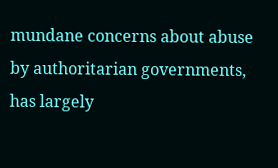mundane concerns about abuse by authoritarian governments, has largely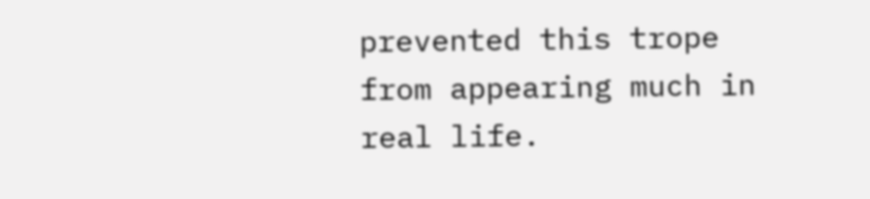prevented this trope from appearing much in real life.